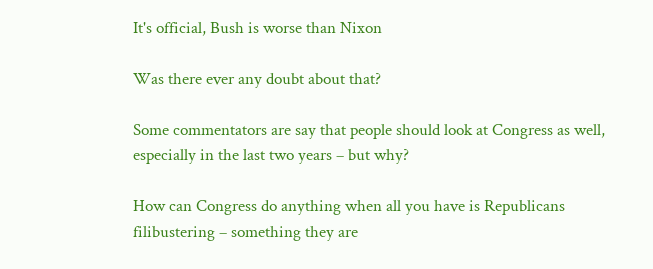It's official, Bush is worse than Nixon

Was there ever any doubt about that?

Some commentators are say that people should look at Congress as well, especially in the last two years – but why?

How can Congress do anything when all you have is Republicans filibustering – something they are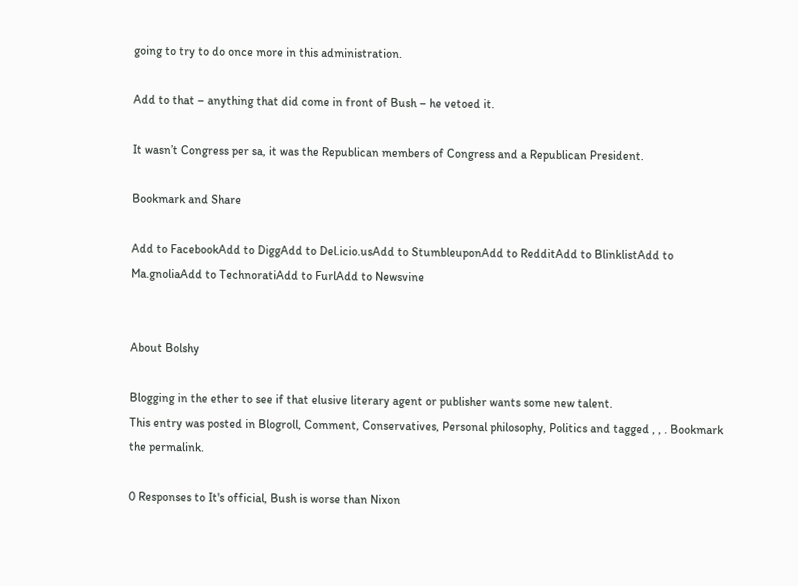going to try to do once more in this administration.

Add to that – anything that did come in front of Bush – he vetoed it.

It wasn’t Congress per sa, it was the Republican members of Congress and a Republican President.

Bookmark and Share

Add to FacebookAdd to DiggAdd to Del.icio.usAdd to StumbleuponAdd to RedditAdd to BlinklistAdd to Ma.gnoliaAdd to TechnoratiAdd to FurlAdd to Newsvine


About Bolshy

Blogging in the ether to see if that elusive literary agent or publisher wants some new talent.
This entry was posted in Blogroll, Comment, Conservatives, Personal philosophy, Politics and tagged , , . Bookmark the permalink.

0 Responses to It's official, Bush is worse than Nixon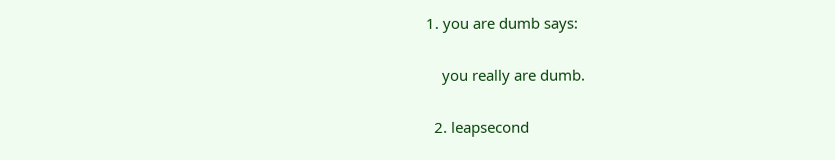1. you are dumb says:

    you really are dumb.

  2. leapsecond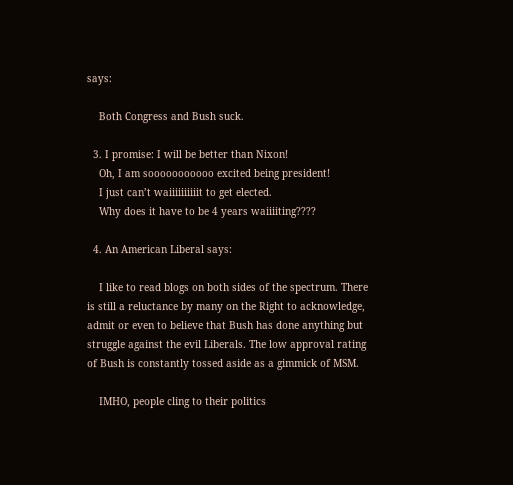says:

    Both Congress and Bush suck.

  3. I promise: I will be better than Nixon!
    Oh, I am sooooooooooo excited being president!
    I just can’t waiiiiiiiiiit to get elected.
    Why does it have to be 4 years waiiiiting????

  4. An American Liberal says:

    I like to read blogs on both sides of the spectrum. There is still a reluctance by many on the Right to acknowledge, admit or even to believe that Bush has done anything but struggle against the evil Liberals. The low approval rating of Bush is constantly tossed aside as a gimmick of MSM.

    IMHO, people cling to their politics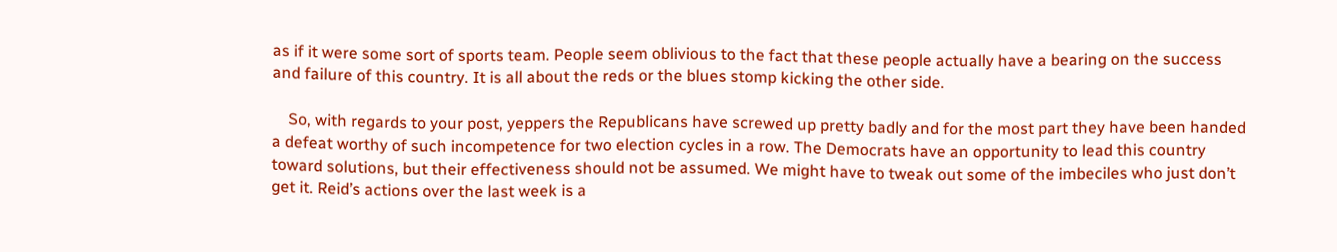as if it were some sort of sports team. People seem oblivious to the fact that these people actually have a bearing on the success and failure of this country. It is all about the reds or the blues stomp kicking the other side.

    So, with regards to your post, yeppers the Republicans have screwed up pretty badly and for the most part they have been handed a defeat worthy of such incompetence for two election cycles in a row. The Democrats have an opportunity to lead this country toward solutions, but their effectiveness should not be assumed. We might have to tweak out some of the imbeciles who just don’t get it. Reid’s actions over the last week is a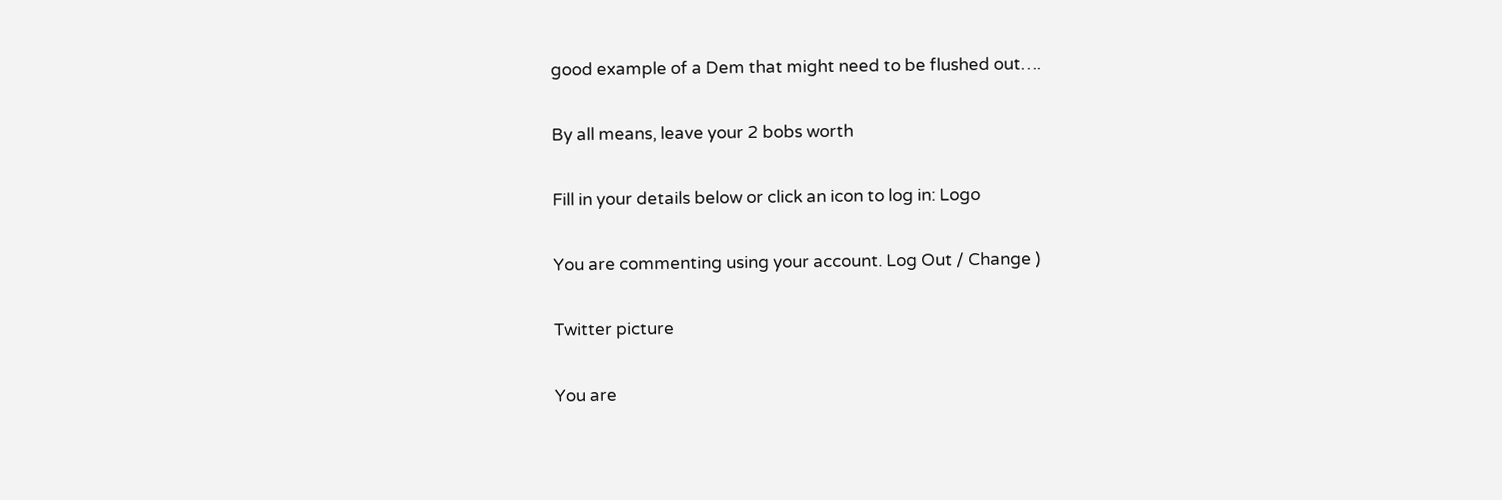good example of a Dem that might need to be flushed out….

By all means, leave your 2 bobs worth

Fill in your details below or click an icon to log in: Logo

You are commenting using your account. Log Out / Change )

Twitter picture

You are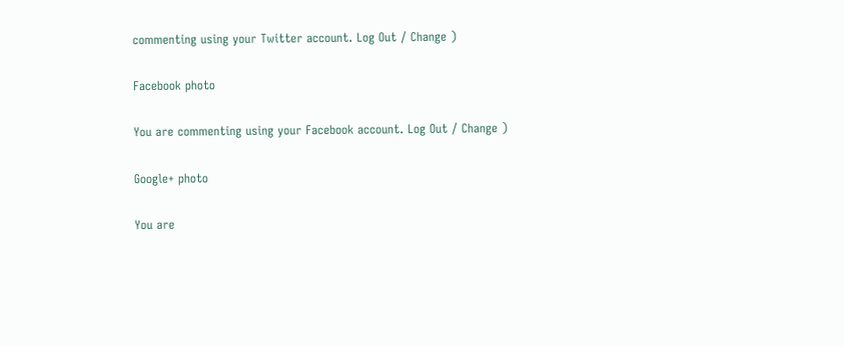commenting using your Twitter account. Log Out / Change )

Facebook photo

You are commenting using your Facebook account. Log Out / Change )

Google+ photo

You are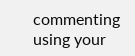commenting using your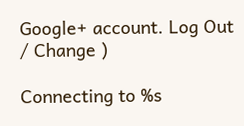Google+ account. Log Out / Change )

Connecting to %s